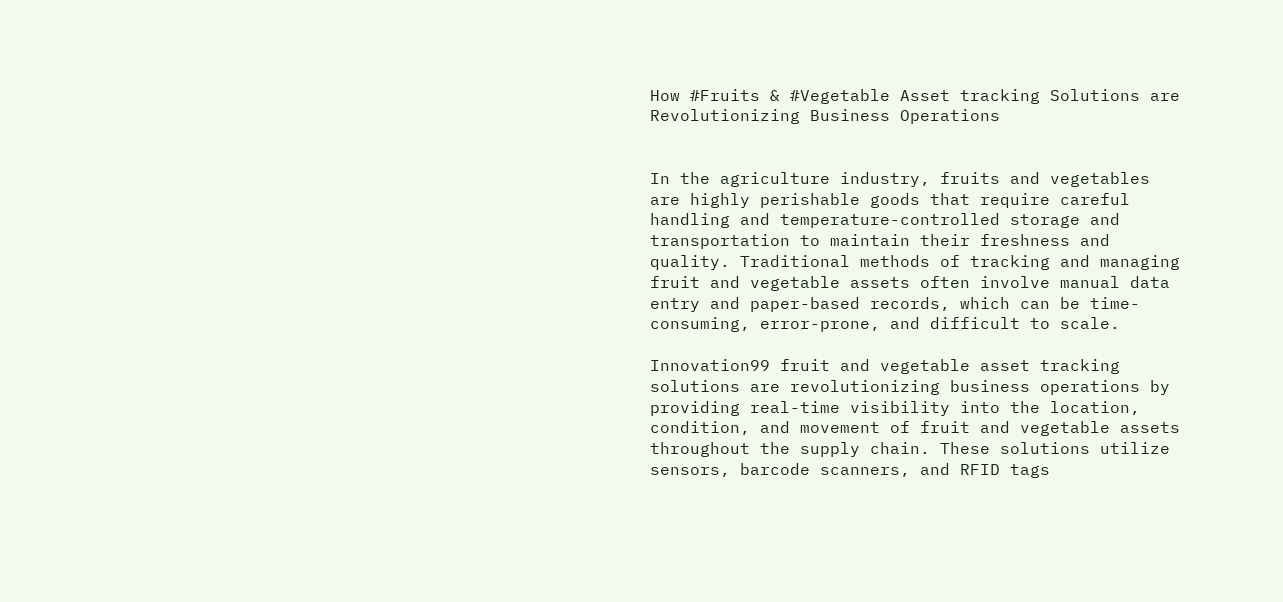How #Fruits & #Vegetable Asset tracking Solutions are Revolutionizing Business Operations


In the agriculture industry, fruits and vegetables are highly perishable goods that require careful handling and temperature-controlled storage and transportation to maintain their freshness and quality. Traditional methods of tracking and managing fruit and vegetable assets often involve manual data entry and paper-based records, which can be time-consuming, error-prone, and difficult to scale.

Innovation99 fruit and vegetable asset tracking solutions are revolutionizing business operations by providing real-time visibility into the location, condition, and movement of fruit and vegetable assets throughout the supply chain. These solutions utilize sensors, barcode scanners, and RFID tags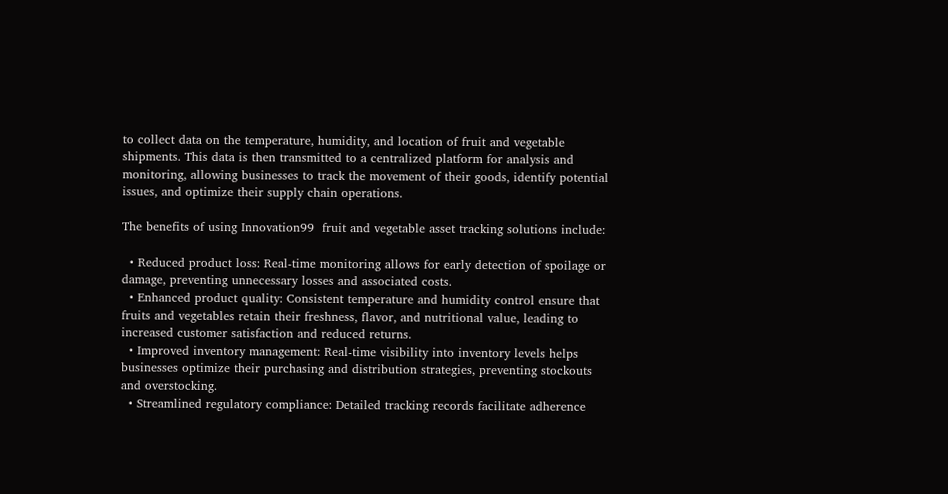to collect data on the temperature, humidity, and location of fruit and vegetable shipments. This data is then transmitted to a centralized platform for analysis and monitoring, allowing businesses to track the movement of their goods, identify potential issues, and optimize their supply chain operations.

The benefits of using Innovation99  fruit and vegetable asset tracking solutions include:

  • Reduced product loss: Real-time monitoring allows for early detection of spoilage or damage, preventing unnecessary losses and associated costs.
  • Enhanced product quality: Consistent temperature and humidity control ensure that fruits and vegetables retain their freshness, flavor, and nutritional value, leading to increased customer satisfaction and reduced returns.
  • Improved inventory management: Real-time visibility into inventory levels helps businesses optimize their purchasing and distribution strategies, preventing stockouts and overstocking.
  • Streamlined regulatory compliance: Detailed tracking records facilitate adherence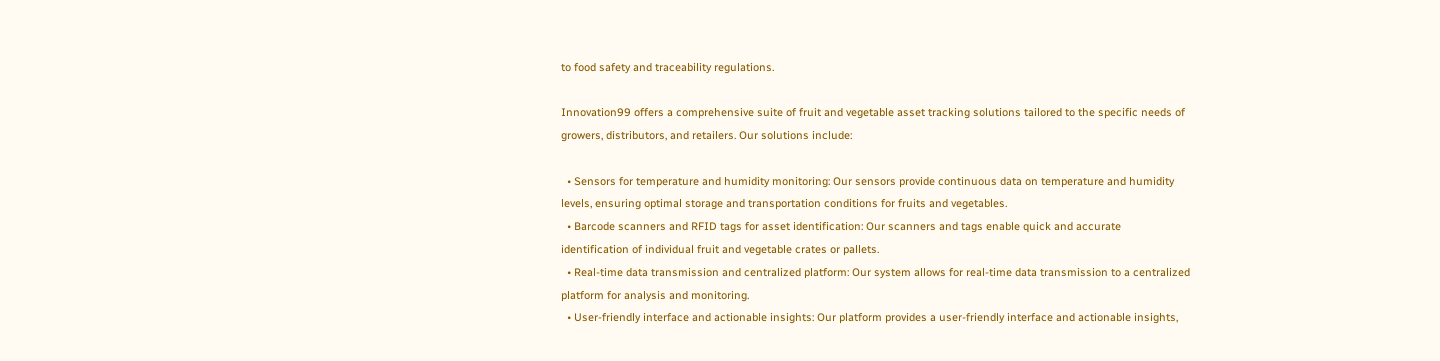to food safety and traceability regulations.

Innovation99 offers a comprehensive suite of fruit and vegetable asset tracking solutions tailored to the specific needs of growers, distributors, and retailers. Our solutions include:

  • Sensors for temperature and humidity monitoring: Our sensors provide continuous data on temperature and humidity levels, ensuring optimal storage and transportation conditions for fruits and vegetables.
  • Barcode scanners and RFID tags for asset identification: Our scanners and tags enable quick and accurate identification of individual fruit and vegetable crates or pallets.
  • Real-time data transmission and centralized platform: Our system allows for real-time data transmission to a centralized platform for analysis and monitoring.
  • User-friendly interface and actionable insights: Our platform provides a user-friendly interface and actionable insights,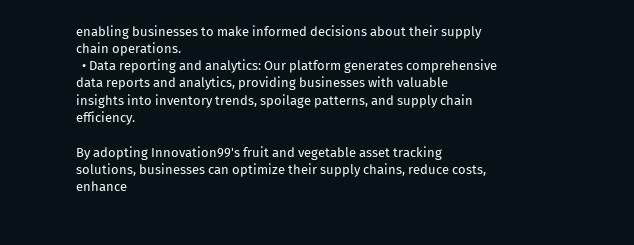enabling businesses to make informed decisions about their supply chain operations.
  • Data reporting and analytics: Our platform generates comprehensive data reports and analytics, providing businesses with valuable insights into inventory trends, spoilage patterns, and supply chain efficiency.

By adopting Innovation99's fruit and vegetable asset tracking solutions, businesses can optimize their supply chains, reduce costs, enhance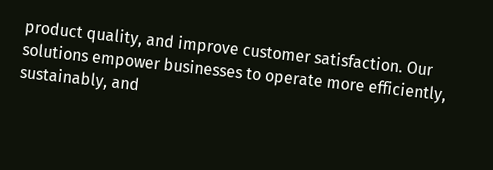product quality, and improve customer satisfaction. Our solutions empower businesses to operate more efficiently, sustainably, and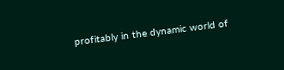profitably in the dynamic world of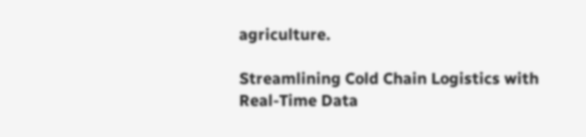agriculture.

Streamlining Cold Chain Logistics with Real-Time Data